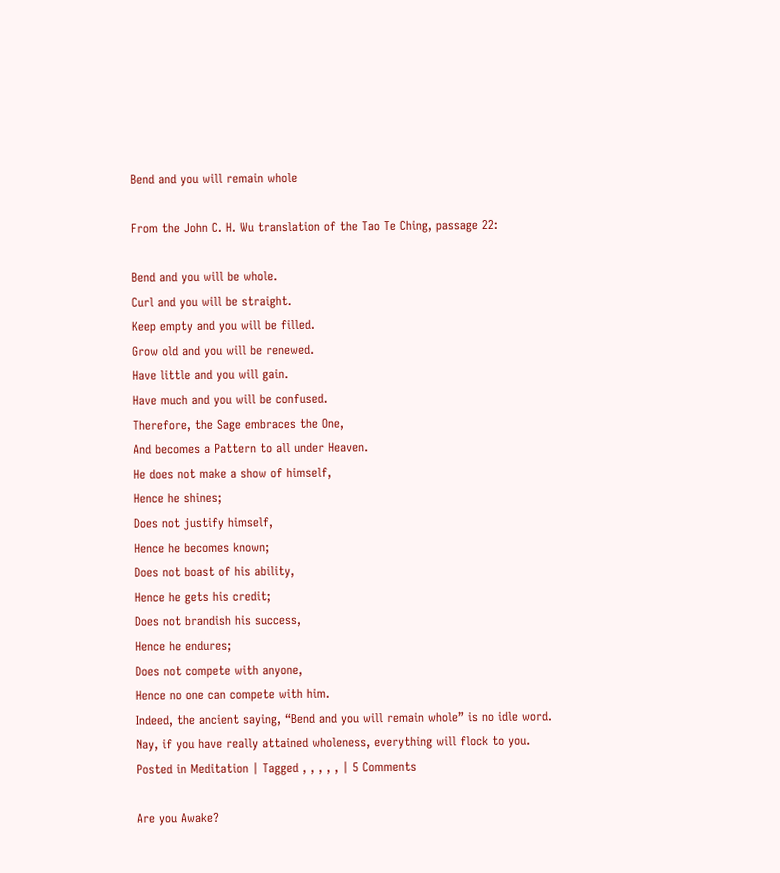Bend and you will remain whole

From the John C. H. Wu translation of the Tao Te Ching, passage 22:

Bend and you will be whole.
Curl and you will be straight.
Keep empty and you will be filled.
Grow old and you will be renewed.
Have little and you will gain.
Have much and you will be confused.
Therefore, the Sage embraces the One,
And becomes a Pattern to all under Heaven.
He does not make a show of himself,
Hence he shines;
Does not justify himself,
Hence he becomes known;
Does not boast of his ability,
Hence he gets his credit;
Does not brandish his success,
Hence he endures;
Does not compete with anyone,
Hence no one can compete with him.
Indeed, the ancient saying, “Bend and you will remain whole” is no idle word.
Nay, if you have really attained wholeness, everything will flock to you.
Posted in Meditation | Tagged , , , , , | 5 Comments

Are you Awake?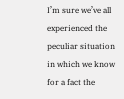I’m sure we’ve all experienced the peculiar situation in which we know for a fact the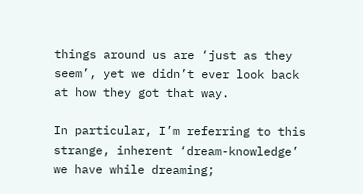things around us are ‘just as they seem’, yet we didn’t ever look back at how they got that way.

In particular, I’m referring to this strange, inherent ‘dream-knowledge’ we have while dreaming;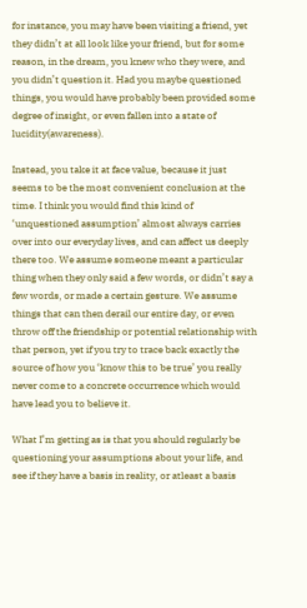for instance, you may have been visiting a friend, yet they didn’t at all look like your friend, but for some reason, in the dream, you knew who they were, and you didn’t question it. Had you maybe questioned things, you would have probably been provided some degree of insight, or even fallen into a state of lucidity(awareness).

Instead, you take it at face value, because it just seems to be the most convenient conclusion at the time. I think you would find this kind of ‘unquestioned assumption’ almost always carries over into our everyday lives, and can affect us deeply there too. We assume someone meant a particular thing when they only said a few words, or didn’t say a few words, or made a certain gesture. We assume things that can then derail our entire day, or even throw off the friendship or potential relationship with that person, yet if you try to trace back exactly the source of how you ‘know this to be true’ you really never come to a concrete occurrence which would have lead you to believe it.

What I’m getting as is that you should regularly be questioning your assumptions about your life, and see if they have a basis in reality, or atleast a basis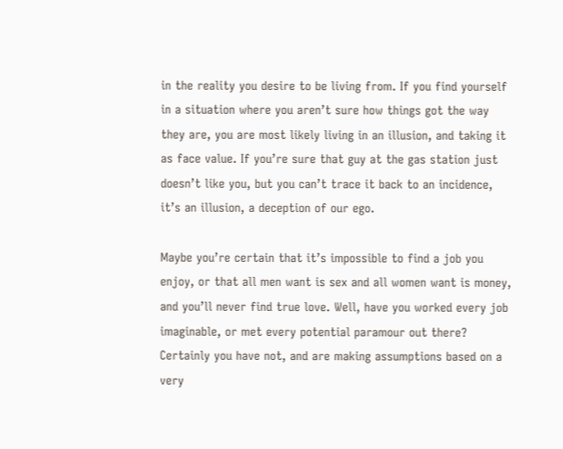in the reality you desire to be living from. If you find yourself in a situation where you aren’t sure how things got the way they are, you are most likely living in an illusion, and taking it as face value. If you’re sure that guy at the gas station just doesn’t like you, but you can’t trace it back to an incidence, it’s an illusion, a deception of our ego.

Maybe you’re certain that it’s impossible to find a job you enjoy, or that all men want is sex and all women want is money, and you’ll never find true love. Well, have you worked every job imaginable, or met every potential paramour out there? Certainly you have not, and are making assumptions based on a very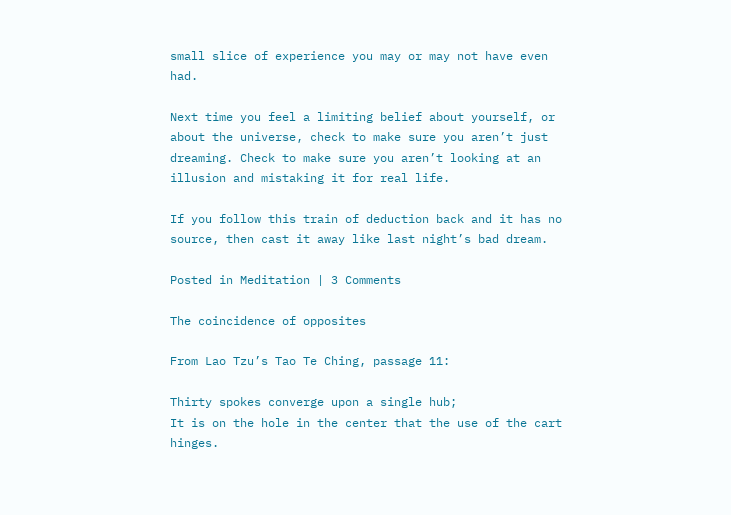small slice of experience you may or may not have even had.

Next time you feel a limiting belief about yourself, or about the universe, check to make sure you aren’t just dreaming. Check to make sure you aren’t looking at an illusion and mistaking it for real life.

If you follow this train of deduction back and it has no source, then cast it away like last night’s bad dream.

Posted in Meditation | 3 Comments

The coincidence of opposites

From Lao Tzu’s Tao Te Ching, passage 11:

Thirty spokes converge upon a single hub;
It is on the hole in the center that the use of the cart hinges.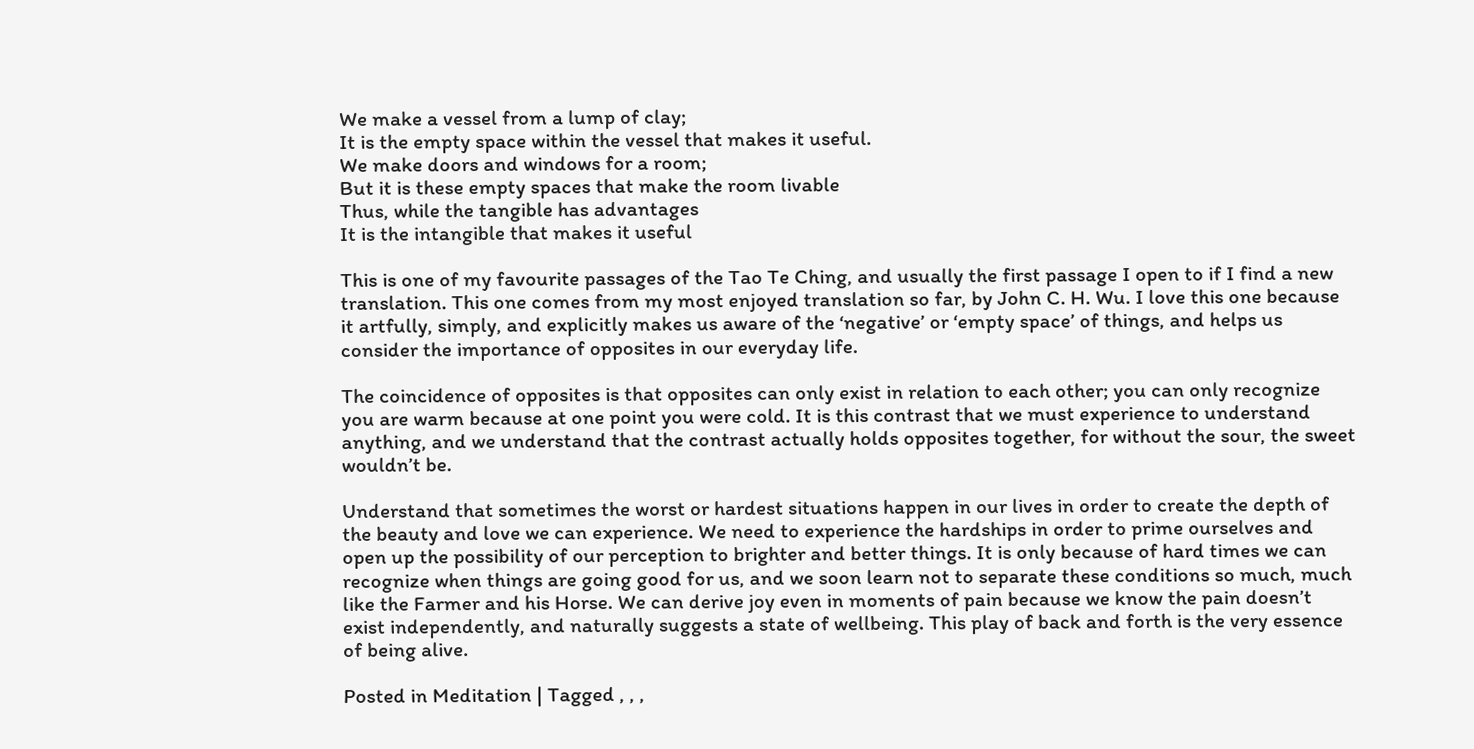We make a vessel from a lump of clay;
It is the empty space within the vessel that makes it useful.
We make doors and windows for a room;
But it is these empty spaces that make the room livable
Thus, while the tangible has advantages
It is the intangible that makes it useful

This is one of my favourite passages of the Tao Te Ching, and usually the first passage I open to if I find a new translation. This one comes from my most enjoyed translation so far, by John C. H. Wu. I love this one because it artfully, simply, and explicitly makes us aware of the ‘negative’ or ‘empty space’ of things, and helps us consider the importance of opposites in our everyday life.

The coincidence of opposites is that opposites can only exist in relation to each other; you can only recognize you are warm because at one point you were cold. It is this contrast that we must experience to understand anything, and we understand that the contrast actually holds opposites together, for without the sour, the sweet wouldn’t be.

Understand that sometimes the worst or hardest situations happen in our lives in order to create the depth of the beauty and love we can experience. We need to experience the hardships in order to prime ourselves and open up the possibility of our perception to brighter and better things. It is only because of hard times we can recognize when things are going good for us, and we soon learn not to separate these conditions so much, much like the Farmer and his Horse. We can derive joy even in moments of pain because we know the pain doesn’t exist independently, and naturally suggests a state of wellbeing. This play of back and forth is the very essence of being alive.

Posted in Meditation | Tagged , , ,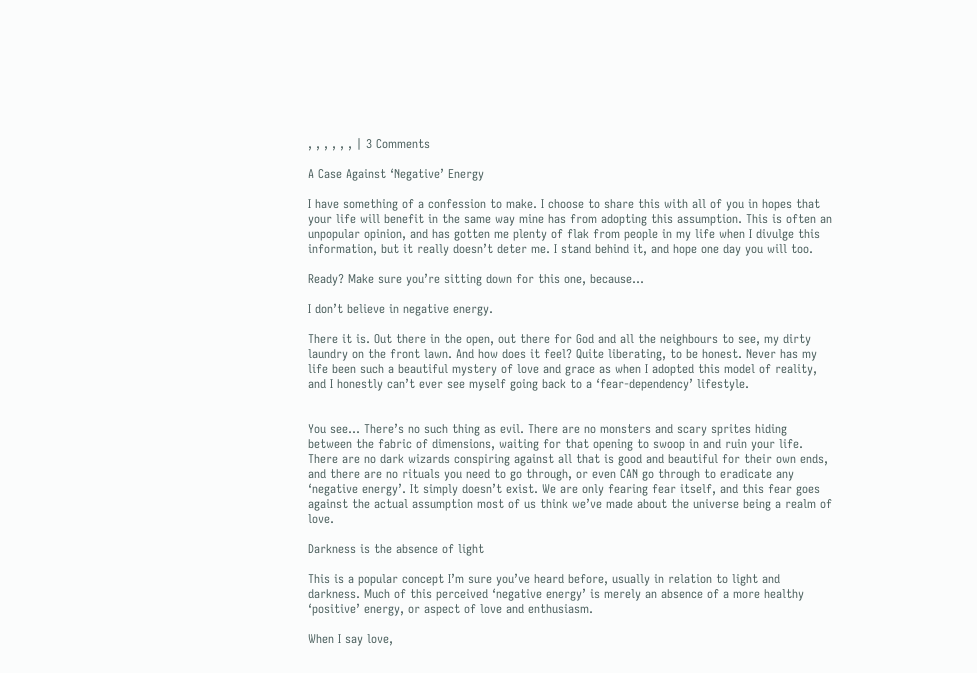, , , , , , | 3 Comments

A Case Against ‘Negative’ Energy

I have something of a confession to make. I choose to share this with all of you in hopes that your life will benefit in the same way mine has from adopting this assumption. This is often an unpopular opinion, and has gotten me plenty of flak from people in my life when I divulge this information, but it really doesn’t deter me. I stand behind it, and hope one day you will too.

Ready? Make sure you’re sitting down for this one, because…

I don’t believe in negative energy.

There it is. Out there in the open, out there for God and all the neighbours to see, my dirty laundry on the front lawn. And how does it feel? Quite liberating, to be honest. Never has my life been such a beautiful mystery of love and grace as when I adopted this model of reality, and I honestly can’t ever see myself going back to a ‘fear-dependency’ lifestyle.


You see… There’s no such thing as evil. There are no monsters and scary sprites hiding between the fabric of dimensions, waiting for that opening to swoop in and ruin your life. There are no dark wizards conspiring against all that is good and beautiful for their own ends, and there are no rituals you need to go through, or even CAN go through to eradicate any ‘negative energy’. It simply doesn’t exist. We are only fearing fear itself, and this fear goes against the actual assumption most of us think we’ve made about the universe being a realm of love.

Darkness is the absence of light

This is a popular concept I’m sure you’ve heard before, usually in relation to light and darkness. Much of this perceived ‘negative energy’ is merely an absence of a more healthy ‘positive’ energy, or aspect of love and enthusiasm.

When I say love,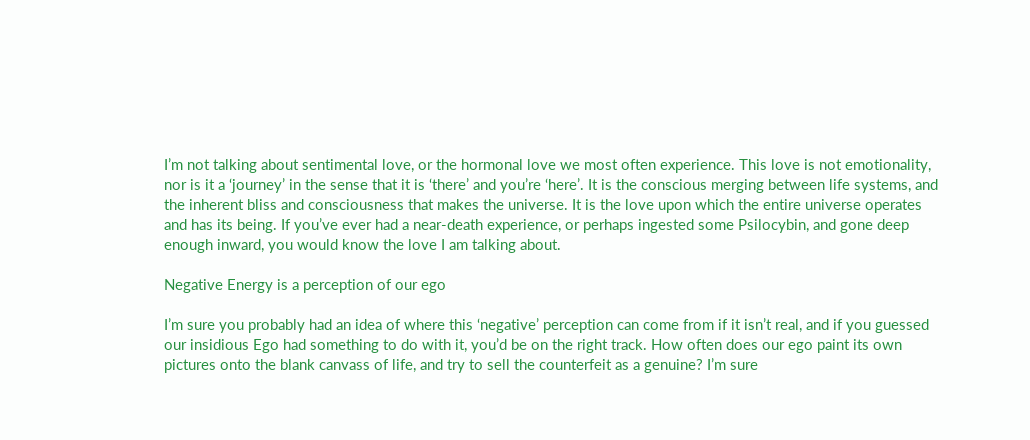I’m not talking about sentimental love, or the hormonal love we most often experience. This love is not emotionality, nor is it a ‘journey’ in the sense that it is ‘there’ and you’re ‘here’. It is the conscious merging between life systems, and the inherent bliss and consciousness that makes the universe. It is the love upon which the entire universe operates and has its being. If you’ve ever had a near-death experience, or perhaps ingested some Psilocybin, and gone deep enough inward, you would know the love I am talking about.

Negative Energy is a perception of our ego

I’m sure you probably had an idea of where this ‘negative’ perception can come from if it isn’t real, and if you guessed our insidious Ego had something to do with it, you’d be on the right track. How often does our ego paint its own pictures onto the blank canvass of life, and try to sell the counterfeit as a genuine? I’m sure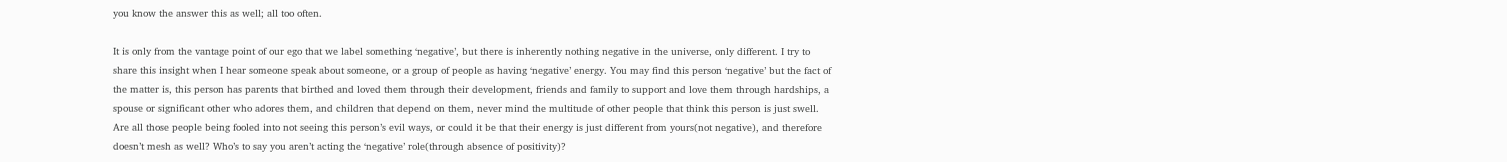you know the answer this as well; all too often.

It is only from the vantage point of our ego that we label something ‘negative’, but there is inherently nothing negative in the universe, only different. I try to share this insight when I hear someone speak about someone, or a group of people as having ‘negative’ energy. You may find this person ‘negative’ but the fact of the matter is, this person has parents that birthed and loved them through their development, friends and family to support and love them through hardships, a spouse or significant other who adores them, and children that depend on them, never mind the multitude of other people that think this person is just swell. Are all those people being fooled into not seeing this person’s evil ways, or could it be that their energy is just different from yours(not negative), and therefore doesn’t mesh as well? Who’s to say you aren’t acting the ‘negative’ role(through absence of positivity)?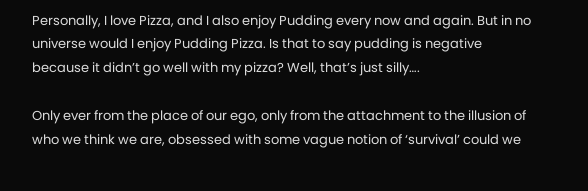Personally, I love Pizza, and I also enjoy Pudding every now and again. But in no universe would I enjoy Pudding Pizza. Is that to say pudding is negative because it didn’t go well with my pizza? Well, that’s just silly….

Only ever from the place of our ego, only from the attachment to the illusion of who we think we are, obsessed with some vague notion of ‘survival’ could we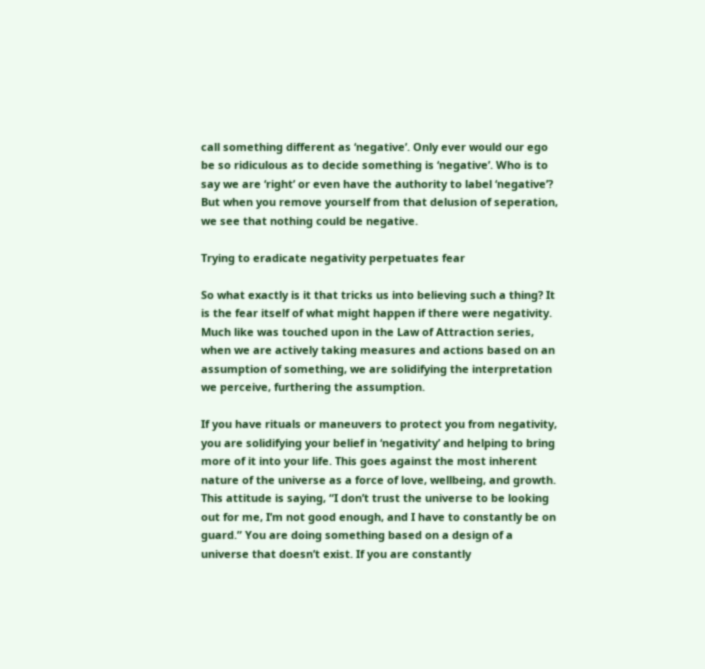call something different as ‘negative’. Only ever would our ego be so ridiculous as to decide something is ‘negative’. Who is to say we are ‘right’ or even have the authority to label ‘negative’? But when you remove yourself from that delusion of seperation, we see that nothing could be negative.

Trying to eradicate negativity perpetuates fear

So what exactly is it that tricks us into believing such a thing? It is the fear itself of what might happen if there were negativity. Much like was touched upon in the Law of Attraction series, when we are actively taking measures and actions based on an assumption of something, we are solidifying the interpretation we perceive, furthering the assumption.

If you have rituals or maneuvers to protect you from negativity, you are solidifying your belief in ‘negativity’ and helping to bring more of it into your life. This goes against the most inherent nature of the universe as a force of love, wellbeing, and growth. This attitude is saying, “I don’t trust the universe to be looking out for me, I’m not good enough, and I have to constantly be on guard.” You are doing something based on a design of a universe that doesn’t exist. If you are constantly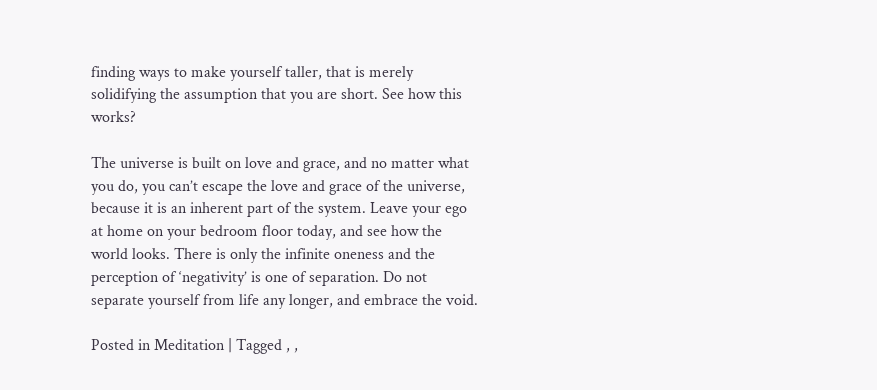finding ways to make yourself taller, that is merely solidifying the assumption that you are short. See how this works?

The universe is built on love and grace, and no matter what you do, you can’t escape the love and grace of the universe, because it is an inherent part of the system. Leave your ego at home on your bedroom floor today, and see how the world looks. There is only the infinite oneness and the perception of ‘negativity’ is one of separation. Do not separate yourself from life any longer, and embrace the void.

Posted in Meditation | Tagged , ,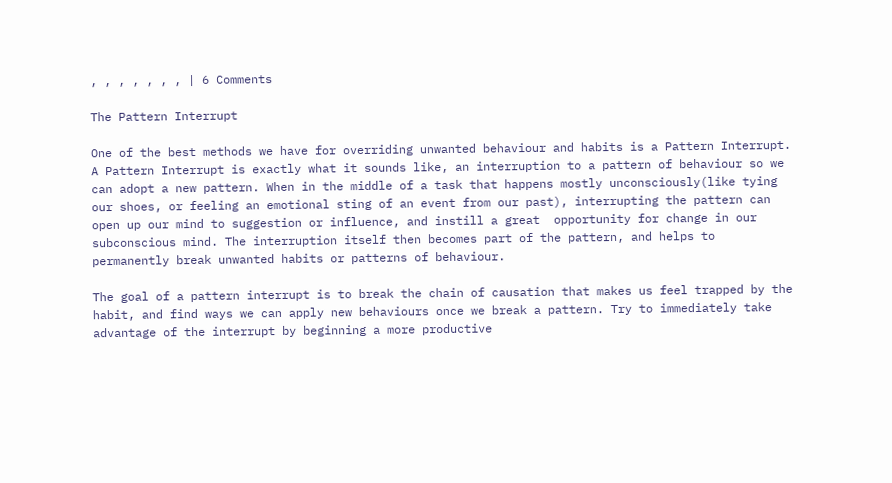, , , , , , , | 6 Comments

The Pattern Interrupt

One of the best methods we have for overriding unwanted behaviour and habits is a Pattern Interrupt. A Pattern Interrupt is exactly what it sounds like, an interruption to a pattern of behaviour so we can adopt a new pattern. When in the middle of a task that happens mostly unconsciously(like tying our shoes, or feeling an emotional sting of an event from our past), interrupting the pattern can open up our mind to suggestion or influence, and instill a great  opportunity for change in our subconscious mind. The interruption itself then becomes part of the pattern, and helps to permanently break unwanted habits or patterns of behaviour.

The goal of a pattern interrupt is to break the chain of causation that makes us feel trapped by the habit, and find ways we can apply new behaviours once we break a pattern. Try to immediately take advantage of the interrupt by beginning a more productive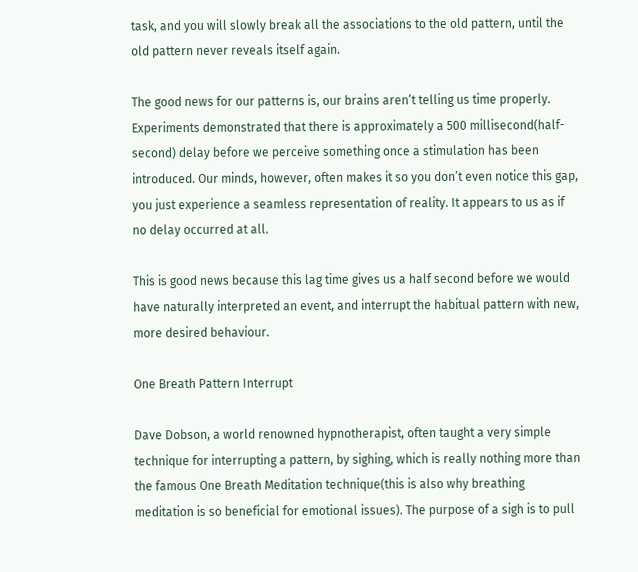task, and you will slowly break all the associations to the old pattern, until the old pattern never reveals itself again.

The good news for our patterns is, our brains aren’t telling us time properly. Experiments demonstrated that there is approximately a 500 millisecond(half-second) delay before we perceive something once a stimulation has been introduced. Our minds, however, often makes it so you don’t even notice this gap, you just experience a seamless representation of reality. It appears to us as if no delay occurred at all.

This is good news because this lag time gives us a half second before we would have naturally interpreted an event, and interrupt the habitual pattern with new, more desired behaviour.

One Breath Pattern Interrupt

Dave Dobson, a world renowned hypnotherapist, often taught a very simple technique for interrupting a pattern, by sighing, which is really nothing more than the famous One Breath Meditation technique(this is also why breathing meditation is so beneficial for emotional issues). The purpose of a sigh is to pull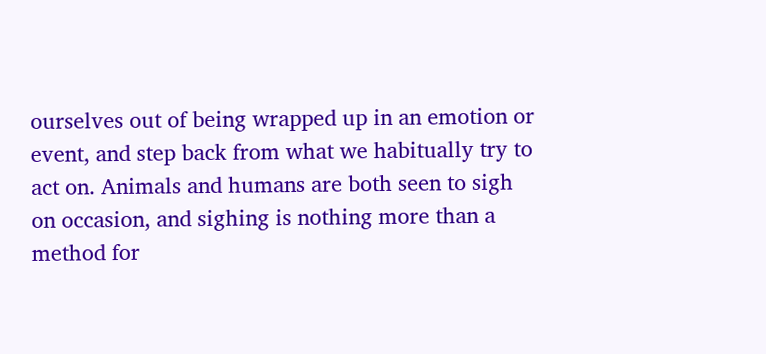ourselves out of being wrapped up in an emotion or event, and step back from what we habitually try to act on. Animals and humans are both seen to sigh on occasion, and sighing is nothing more than a method for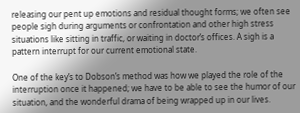releasing our pent up emotions and residual thought forms; we often see people sigh during arguments or confrontation and other high stress situations like sitting in traffic, or waiting in doctor’s offices. A sigh is a pattern interrupt for our current emotional state.

One of the key’s to Dobson’s method was how we played the role of the interruption once it happened; we have to be able to see the humor of our situation, and the wonderful drama of being wrapped up in our lives.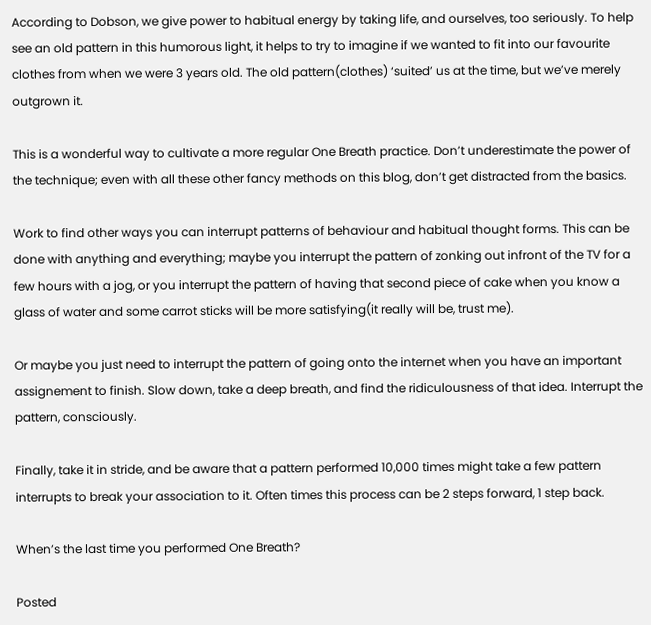According to Dobson, we give power to habitual energy by taking life, and ourselves, too seriously. To help see an old pattern in this humorous light, it helps to try to imagine if we wanted to fit into our favourite clothes from when we were 3 years old. The old pattern(clothes) ‘suited’ us at the time, but we’ve merely outgrown it.

This is a wonderful way to cultivate a more regular One Breath practice. Don’t underestimate the power of the technique; even with all these other fancy methods on this blog, don’t get distracted from the basics.

Work to find other ways you can interrupt patterns of behaviour and habitual thought forms. This can be done with anything and everything; maybe you interrupt the pattern of zonking out infront of the TV for a few hours with a jog, or you interrupt the pattern of having that second piece of cake when you know a glass of water and some carrot sticks will be more satisfying(it really will be, trust me).

Or maybe you just need to interrupt the pattern of going onto the internet when you have an important assignement to finish. Slow down, take a deep breath, and find the ridiculousness of that idea. Interrupt the pattern, consciously.

Finally, take it in stride, and be aware that a pattern performed 10,000 times might take a few pattern interrupts to break your association to it. Often times this process can be 2 steps forward, 1 step back.

When’s the last time you performed One Breath?

Posted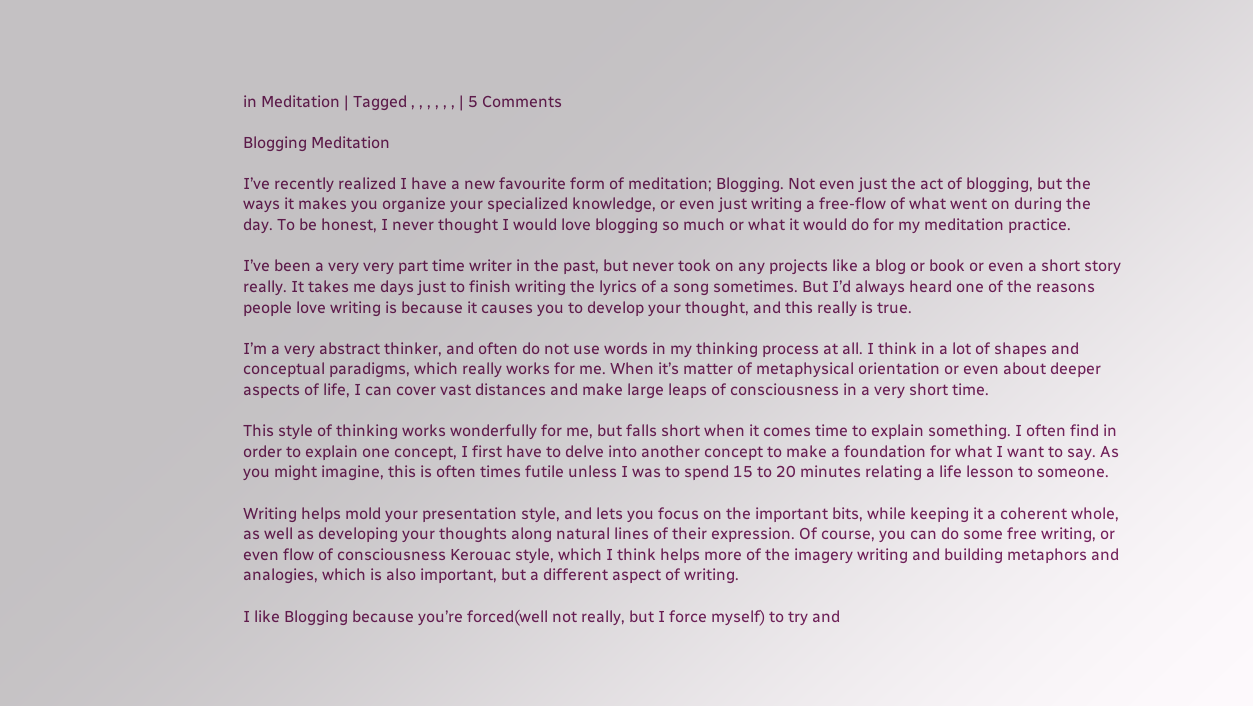in Meditation | Tagged , , , , , , | 5 Comments

Blogging Meditation

I’ve recently realized I have a new favourite form of meditation; Blogging. Not even just the act of blogging, but the ways it makes you organize your specialized knowledge, or even just writing a free-flow of what went on during the day. To be honest, I never thought I would love blogging so much or what it would do for my meditation practice.

I’ve been a very very part time writer in the past, but never took on any projects like a blog or book or even a short story really. It takes me days just to finish writing the lyrics of a song sometimes. But I’d always heard one of the reasons people love writing is because it causes you to develop your thought, and this really is true.

I’m a very abstract thinker, and often do not use words in my thinking process at all. I think in a lot of shapes and conceptual paradigms, which really works for me. When it’s matter of metaphysical orientation or even about deeper aspects of life, I can cover vast distances and make large leaps of consciousness in a very short time.

This style of thinking works wonderfully for me, but falls short when it comes time to explain something. I often find in order to explain one concept, I first have to delve into another concept to make a foundation for what I want to say. As you might imagine, this is often times futile unless I was to spend 15 to 20 minutes relating a life lesson to someone.

Writing helps mold your presentation style, and lets you focus on the important bits, while keeping it a coherent whole, as well as developing your thoughts along natural lines of their expression. Of course, you can do some free writing, or even flow of consciousness Kerouac style, which I think helps more of the imagery writing and building metaphors and analogies, which is also important, but a different aspect of writing.

I like Blogging because you’re forced(well not really, but I force myself) to try and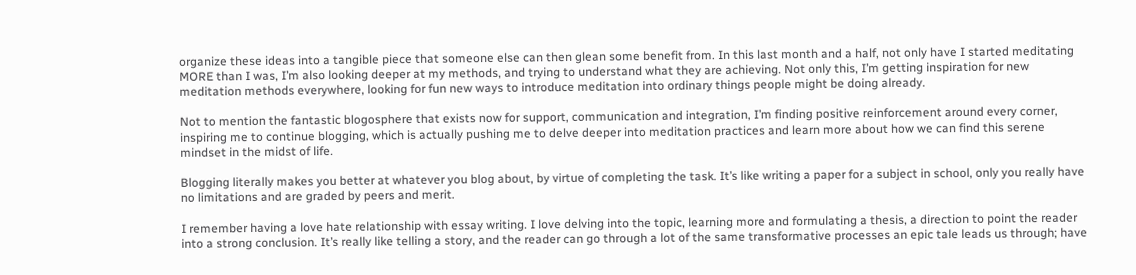organize these ideas into a tangible piece that someone else can then glean some benefit from. In this last month and a half, not only have I started meditating MORE than I was, I’m also looking deeper at my methods, and trying to understand what they are achieving. Not only this, I’m getting inspiration for new meditation methods everywhere, looking for fun new ways to introduce meditation into ordinary things people might be doing already.

Not to mention the fantastic blogosphere that exists now for support, communication and integration, I’m finding positive reinforcement around every corner, inspiring me to continue blogging, which is actually pushing me to delve deeper into meditation practices and learn more about how we can find this serene mindset in the midst of life.

Blogging literally makes you better at whatever you blog about, by virtue of completing the task. It’s like writing a paper for a subject in school, only you really have no limitations and are graded by peers and merit.

I remember having a love hate relationship with essay writing. I love delving into the topic, learning more and formulating a thesis, a direction to point the reader into a strong conclusion. It’s really like telling a story, and the reader can go through a lot of the same transformative processes an epic tale leads us through; have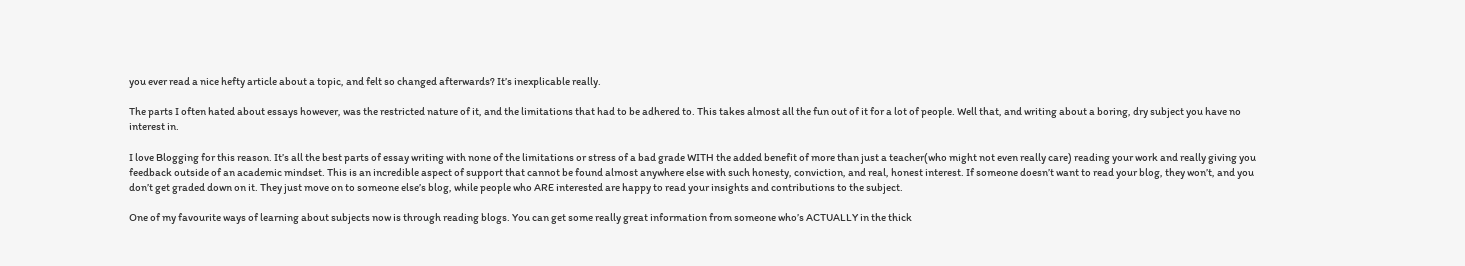you ever read a nice hefty article about a topic, and felt so changed afterwards? It’s inexplicable really.

The parts I often hated about essays however, was the restricted nature of it, and the limitations that had to be adhered to. This takes almost all the fun out of it for a lot of people. Well that, and writing about a boring, dry subject you have no interest in.

I love Blogging for this reason. It’s all the best parts of essay writing with none of the limitations or stress of a bad grade WITH the added benefit of more than just a teacher(who might not even really care) reading your work and really giving you feedback outside of an academic mindset. This is an incredible aspect of support that cannot be found almost anywhere else with such honesty, conviction, and real, honest interest. If someone doesn’t want to read your blog, they won’t, and you don’t get graded down on it. They just move on to someone else’s blog, while people who ARE interested are happy to read your insights and contributions to the subject.

One of my favourite ways of learning about subjects now is through reading blogs. You can get some really great information from someone who’s ACTUALLY in the thick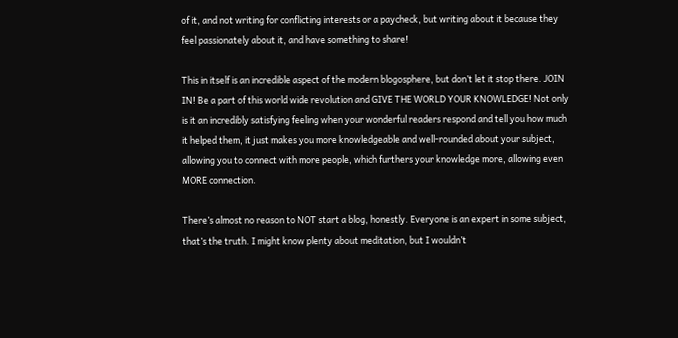of it, and not writing for conflicting interests or a paycheck, but writing about it because they feel passionately about it, and have something to share!

This in itself is an incredible aspect of the modern blogosphere, but don’t let it stop there. JOIN IN! Be a part of this world wide revolution and GIVE THE WORLD YOUR KNOWLEDGE! Not only is it an incredibly satisfying feeling when your wonderful readers respond and tell you how much it helped them, it just makes you more knowledgeable and well-rounded about your subject, allowing you to connect with more people, which furthers your knowledge more, allowing even MORE connection.

There’s almost no reason to NOT start a blog, honestly. Everyone is an expert in some subject, that’s the truth. I might know plenty about meditation, but I wouldn’t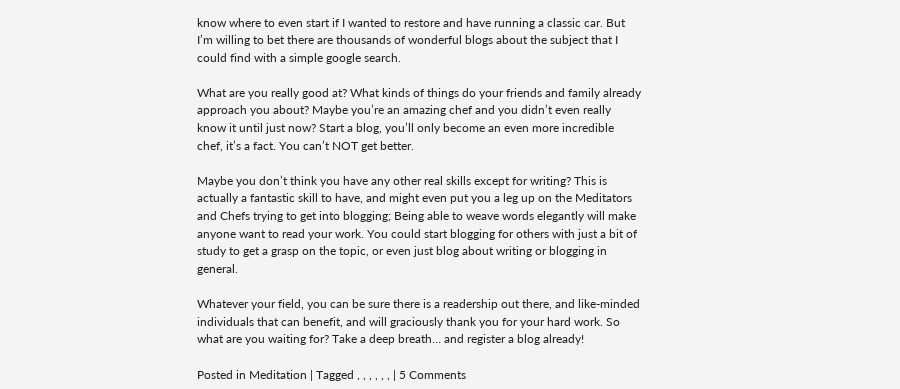know where to even start if I wanted to restore and have running a classic car. But I’m willing to bet there are thousands of wonderful blogs about the subject that I could find with a simple google search.

What are you really good at? What kinds of things do your friends and family already approach you about? Maybe you’re an amazing chef and you didn’t even really know it until just now? Start a blog, you’ll only become an even more incredible chef, it’s a fact. You can’t NOT get better.

Maybe you don’t think you have any other real skills except for writing? This is actually a fantastic skill to have, and might even put you a leg up on the Meditators and Chefs trying to get into blogging; Being able to weave words elegantly will make anyone want to read your work. You could start blogging for others with just a bit of study to get a grasp on the topic, or even just blog about writing or blogging in general.

Whatever your field, you can be sure there is a readership out there, and like-minded individuals that can benefit, and will graciously thank you for your hard work. So what are you waiting for? Take a deep breath… and register a blog already!

Posted in Meditation | Tagged , , , , , , | 5 Comments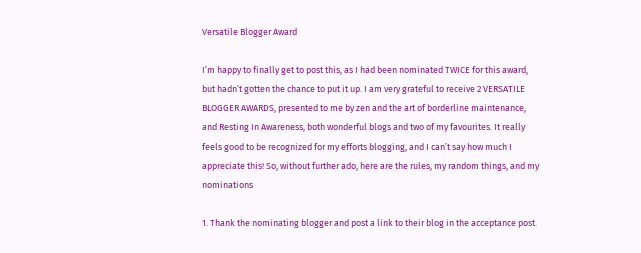Versatile Blogger Award

I’m happy to finally get to post this, as I had been nominated TWICE for this award, but hadn’t gotten the chance to put it up. I am very grateful to receive 2 VERSATILE BLOGGER AWARDS, presented to me by zen and the art of borderline maintenance, and Resting In Awareness, both wonderful blogs and two of my favourites. It really feels good to be recognized for my efforts blogging, and I can’t say how much I appreciate this! So, without further ado, here are the rules, my random things, and my nominations

1. Thank the nominating blogger and post a link to their blog in the acceptance post.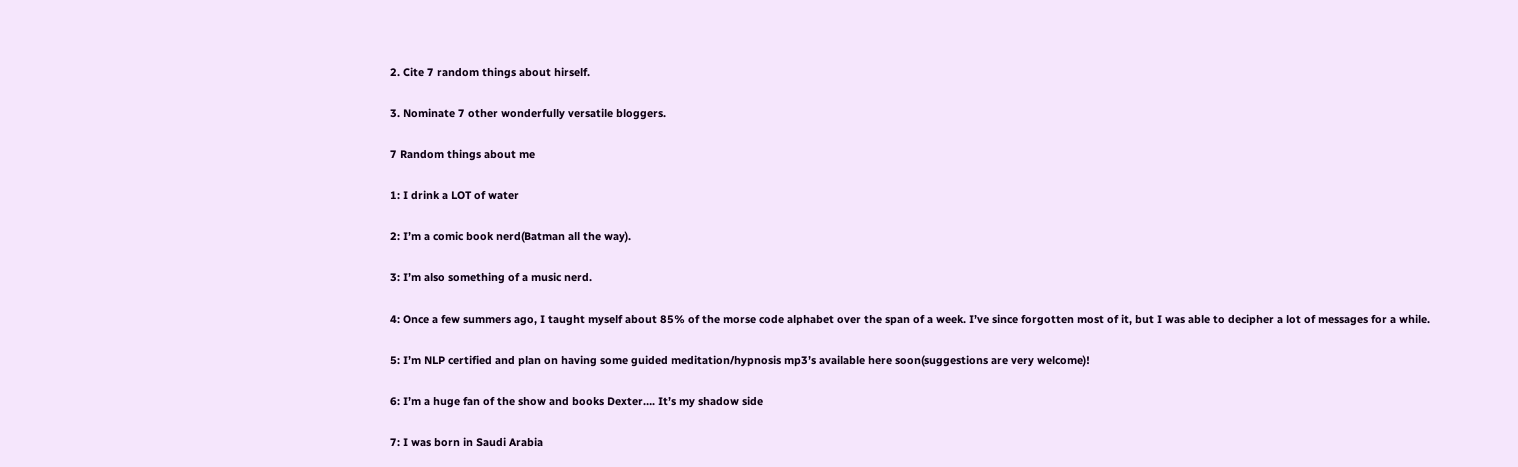2. Cite 7 random things about hirself.

3. Nominate 7 other wonderfully versatile bloggers.

7 Random things about me

1: I drink a LOT of water

2: I’m a comic book nerd(Batman all the way).

3: I’m also something of a music nerd.

4: Once a few summers ago, I taught myself about 85% of the morse code alphabet over the span of a week. I’ve since forgotten most of it, but I was able to decipher a lot of messages for a while.

5: I’m NLP certified and plan on having some guided meditation/hypnosis mp3’s available here soon(suggestions are very welcome)!

6: I’m a huge fan of the show and books Dexter…. It’s my shadow side

7: I was born in Saudi Arabia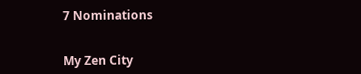7 Nominations


My Zen City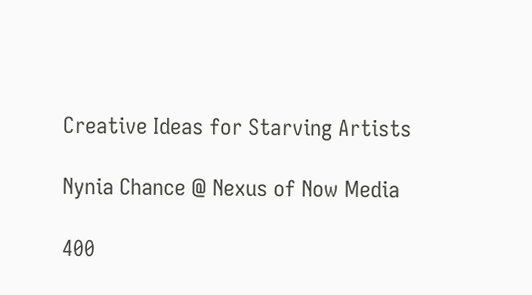Creative Ideas for Starving Artists

Nynia Chance @ Nexus of Now Media

400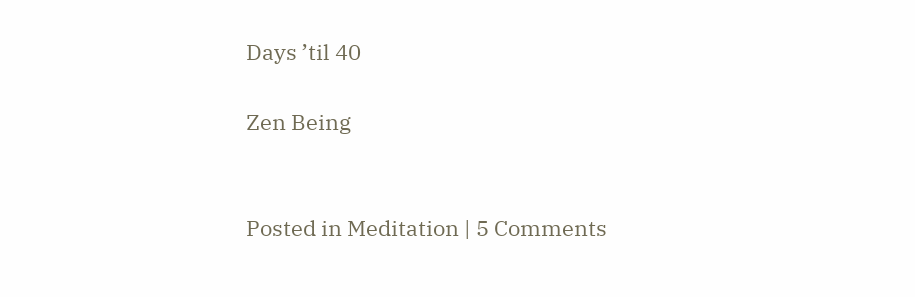Days ’til 40

Zen Being


Posted in Meditation | 5 Comments